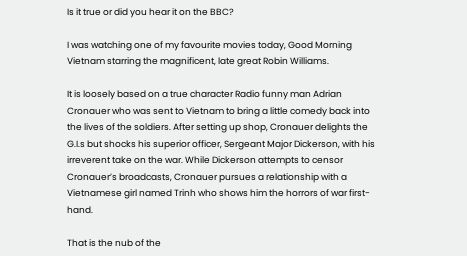Is it true or did you hear it on the BBC?

I was watching one of my favourite movies today, Good Morning Vietnam starring the magnificent, late great Robin Williams.

It is loosely based on a true character Radio funny man Adrian Cronauer who was sent to Vietnam to bring a little comedy back into the lives of the soldiers. After setting up shop, Cronauer delights the G.I.s but shocks his superior officer, Sergeant Major Dickerson, with his irreverent take on the war. While Dickerson attempts to censor Cronauer’s broadcasts, Cronauer pursues a relationship with a Vietnamese girl named Trinh who shows him the horrors of war first-hand.

That is the nub of the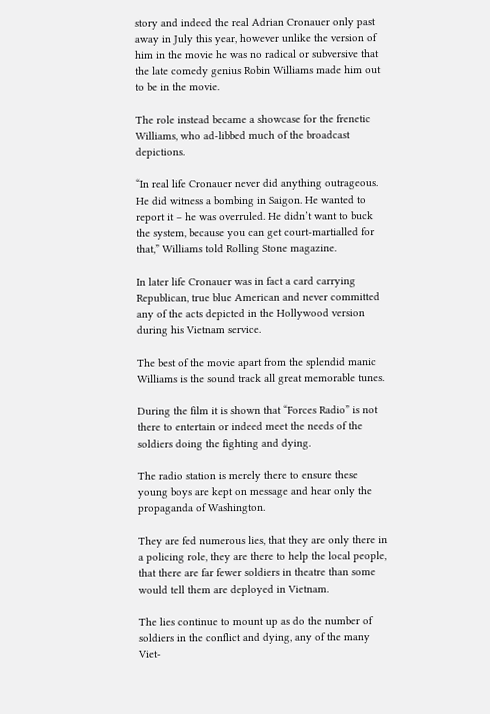story and indeed the real Adrian Cronauer only past away in July this year, however unlike the version of him in the movie he was no radical or subversive that the late comedy genius Robin Williams made him out to be in the movie.

The role instead became a showcase for the frenetic Williams, who ad-libbed much of the broadcast depictions.

“In real life Cronauer never did anything outrageous. He did witness a bombing in Saigon. He wanted to report it – he was overruled. He didn’t want to buck the system, because you can get court-martialled for that,” Williams told Rolling Stone magazine.

In later life Cronauer was in fact a card carrying Republican, true blue American and never committed any of the acts depicted in the Hollywood version during his Vietnam service.

The best of the movie apart from the splendid manic Williams is the sound track all great memorable tunes.

During the film it is shown that “Forces Radio” is not there to entertain or indeed meet the needs of the soldiers doing the fighting and dying.

The radio station is merely there to ensure these young boys are kept on message and hear only the propaganda of Washington.

They are fed numerous lies, that they are only there in a policing role, they are there to help the local people, that there are far fewer soldiers in theatre than some would tell them are deployed in Vietnam.

The lies continue to mount up as do the number of soldiers in the conflict and dying, any of the many Viet-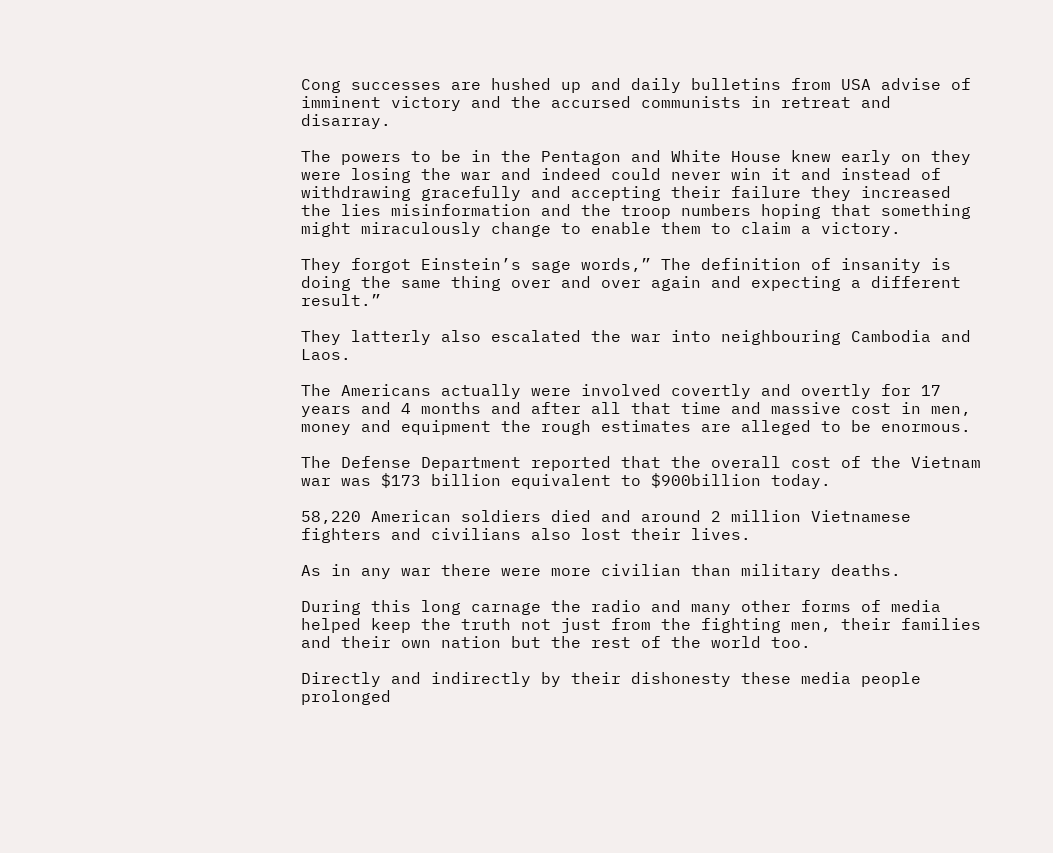Cong successes are hushed up and daily bulletins from USA advise of imminent victory and the accursed communists in retreat and disarray.

The powers to be in the Pentagon and White House knew early on they were losing the war and indeed could never win it and instead of withdrawing gracefully and accepting their failure they increased the lies misinformation and the troop numbers hoping that something might miraculously change to enable them to claim a victory.

They forgot Einstein’s sage words,” The definition of insanity is doing the same thing over and over again and expecting a different result.”

They latterly also escalated the war into neighbouring Cambodia and Laos.

The Americans actually were involved covertly and overtly for 17 years and 4 months and after all that time and massive cost in men, money and equipment the rough estimates are alleged to be enormous.

The Defense Department reported that the overall cost of the Vietnam war was $173 billion equivalent to $900billion today.

58,220 American soldiers died and around 2 million Vietnamese fighters and civilians also lost their lives.

As in any war there were more civilian than military deaths.

During this long carnage the radio and many other forms of media helped keep the truth not just from the fighting men, their families and their own nation but the rest of the world too.

Directly and indirectly by their dishonesty these media people prolonged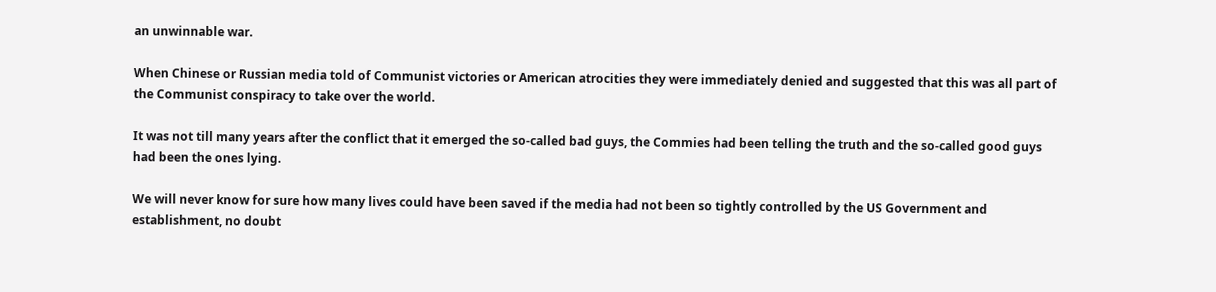an unwinnable war.

When Chinese or Russian media told of Communist victories or American atrocities they were immediately denied and suggested that this was all part of the Communist conspiracy to take over the world.

It was not till many years after the conflict that it emerged the so-called bad guys, the Commies had been telling the truth and the so-called good guys had been the ones lying.

We will never know for sure how many lives could have been saved if the media had not been so tightly controlled by the US Government and establishment, no doubt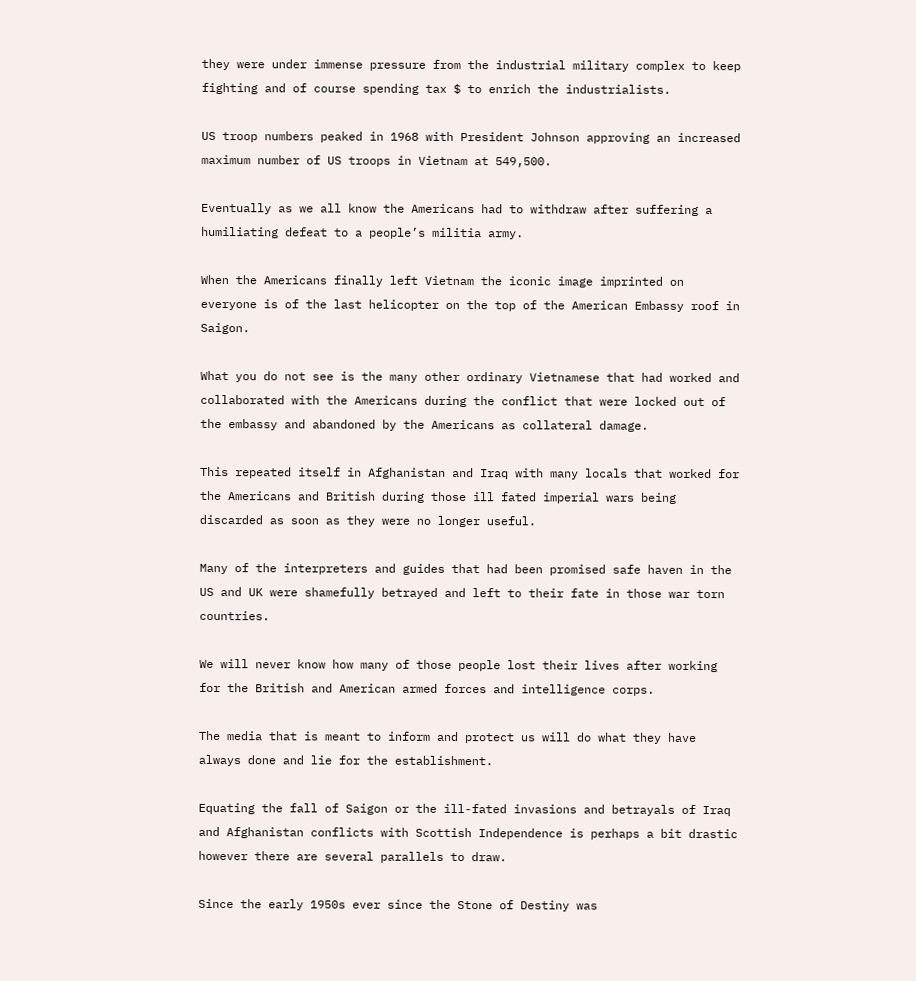they were under immense pressure from the industrial military complex to keep fighting and of course spending tax $ to enrich the industrialists.

US troop numbers peaked in 1968 with President Johnson approving an increased maximum number of US troops in Vietnam at 549,500.

Eventually as we all know the Americans had to withdraw after suffering a humiliating defeat to a people’s militia army.

When the Americans finally left Vietnam the iconic image imprinted on everyone is of the last helicopter on the top of the American Embassy roof in Saigon.

What you do not see is the many other ordinary Vietnamese that had worked and collaborated with the Americans during the conflict that were locked out of the embassy and abandoned by the Americans as collateral damage.

This repeated itself in Afghanistan and Iraq with many locals that worked for the Americans and British during those ill fated imperial wars being discarded as soon as they were no longer useful.

Many of the interpreters and guides that had been promised safe haven in the US and UK were shamefully betrayed and left to their fate in those war torn countries.

We will never know how many of those people lost their lives after working for the British and American armed forces and intelligence corps.

The media that is meant to inform and protect us will do what they have always done and lie for the establishment.

Equating the fall of Saigon or the ill-fated invasions and betrayals of Iraq and Afghanistan conflicts with Scottish Independence is perhaps a bit drastic however there are several parallels to draw.

Since the early 1950s ever since the Stone of Destiny was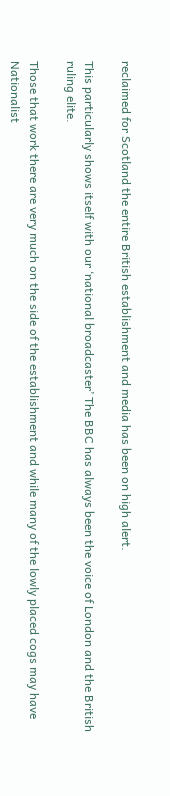reclaimed for Scotland the entire British establishment and media has been on high alert.

This particularly shows itself with our ‘national broadcaster’ The BBC has always been the voice of London and the British ruling elite.

Those that work there are very much on the side of the establishment and while many of the lowly placed cogs may have Nationalist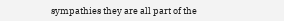sympathies they are all part of the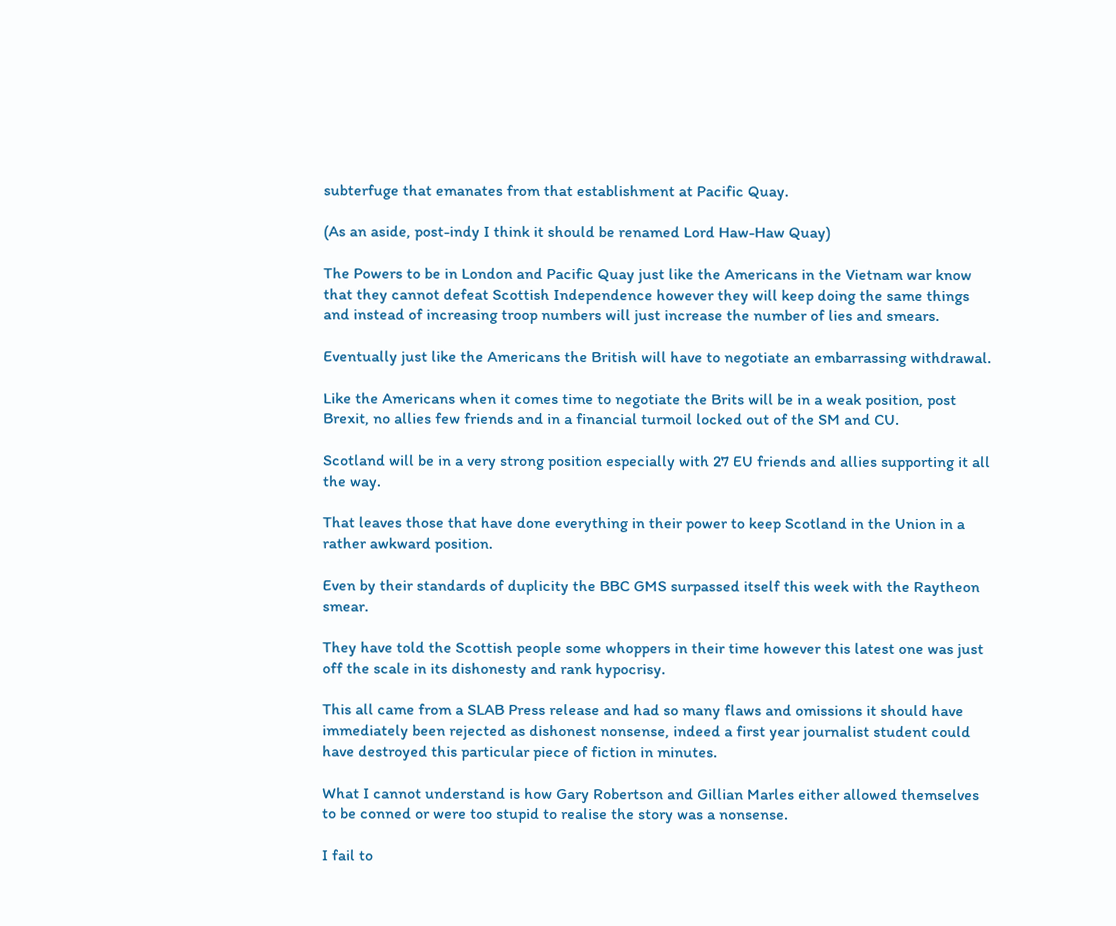subterfuge that emanates from that establishment at Pacific Quay.

(As an aside, post-indy I think it should be renamed Lord Haw-Haw Quay)

The Powers to be in London and Pacific Quay just like the Americans in the Vietnam war know that they cannot defeat Scottish Independence however they will keep doing the same things and instead of increasing troop numbers will just increase the number of lies and smears.

Eventually just like the Americans the British will have to negotiate an embarrassing withdrawal.

Like the Americans when it comes time to negotiate the Brits will be in a weak position, post Brexit, no allies few friends and in a financial turmoil locked out of the SM and CU.

Scotland will be in a very strong position especially with 27 EU friends and allies supporting it all the way.

That leaves those that have done everything in their power to keep Scotland in the Union in a rather awkward position.

Even by their standards of duplicity the BBC GMS surpassed itself this week with the Raytheon smear.

They have told the Scottish people some whoppers in their time however this latest one was just off the scale in its dishonesty and rank hypocrisy.

This all came from a SLAB Press release and had so many flaws and omissions it should have immediately been rejected as dishonest nonsense, indeed a first year journalist student could have destroyed this particular piece of fiction in minutes.

What I cannot understand is how Gary Robertson and Gillian Marles either allowed themselves to be conned or were too stupid to realise the story was a nonsense.

I fail to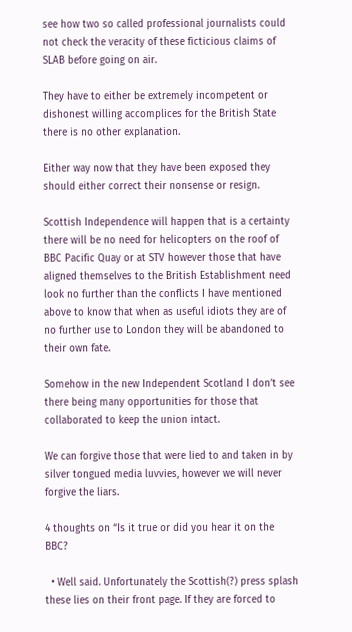see how two so called professional journalists could not check the veracity of these ficticious claims of SLAB before going on air.

They have to either be extremely incompetent or dishonest willing accomplices for the British State there is no other explanation.

Either way now that they have been exposed they should either correct their nonsense or resign.

Scottish Independence will happen that is a certainty there will be no need for helicopters on the roof of BBC Pacific Quay or at STV however those that have aligned themselves to the British Establishment need look no further than the conflicts I have mentioned above to know that when as useful idiots they are of no further use to London they will be abandoned to their own fate.

Somehow in the new Independent Scotland I don’t see there being many opportunities for those that collaborated to keep the union intact.

We can forgive those that were lied to and taken in by silver tongued media luvvies, however we will never forgive the liars.

4 thoughts on “Is it true or did you hear it on the BBC?

  • Well said. Unfortunately the Scottish(?) press splash these lies on their front page. If they are forced to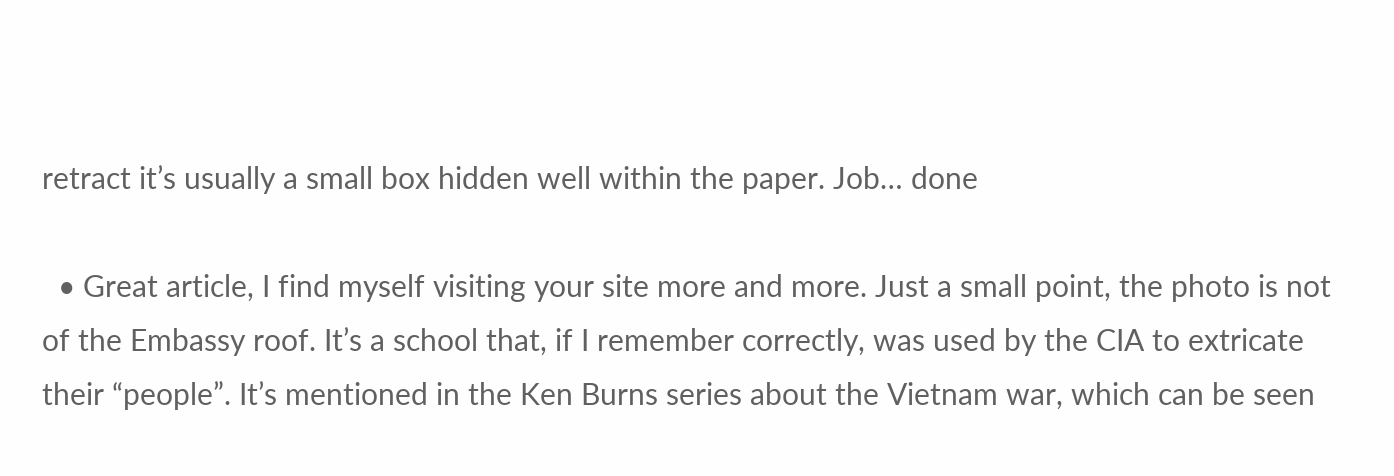retract it’s usually a small box hidden well within the paper. Job… done

  • Great article, I find myself visiting your site more and more. Just a small point, the photo is not of the Embassy roof. It’s a school that, if I remember correctly, was used by the CIA to extricate their “people”. It’s mentioned in the Ken Burns series about the Vietnam war, which can be seen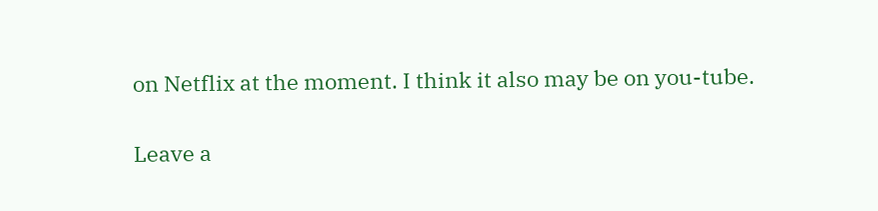on Netflix at the moment. I think it also may be on you-tube.

Leave a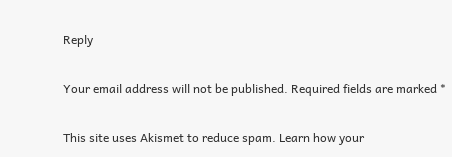Reply

Your email address will not be published. Required fields are marked *

This site uses Akismet to reduce spam. Learn how your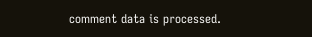comment data is processed.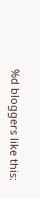%d bloggers like this: